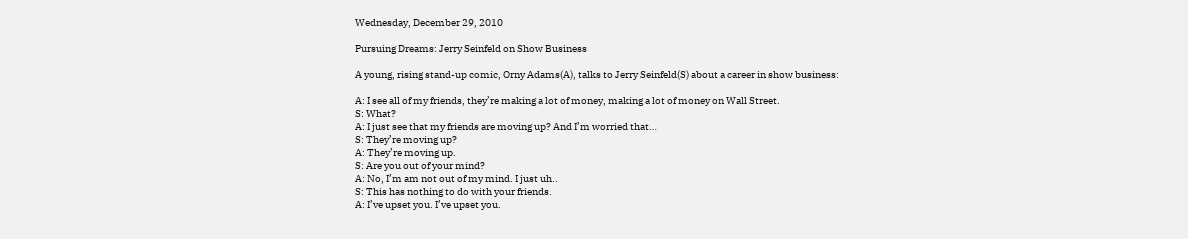Wednesday, December 29, 2010

Pursuing Dreams: Jerry Seinfeld on Show Business

A young, rising stand-up comic, Orny Adams(A), talks to Jerry Seinfeld(S) about a career in show business:

A: I see all of my friends, they’re making a lot of money, making a lot of money on Wall Street.
S: What?
A: I just see that my friends are moving up? And I’m worried that…
S: They’re moving up?
A: They’re moving up.
S: Are you out of your mind?
A: No, I’m am not out of my mind. I just uh..
S: This has nothing to do with your friends.
A: I’ve upset you. I’ve upset you.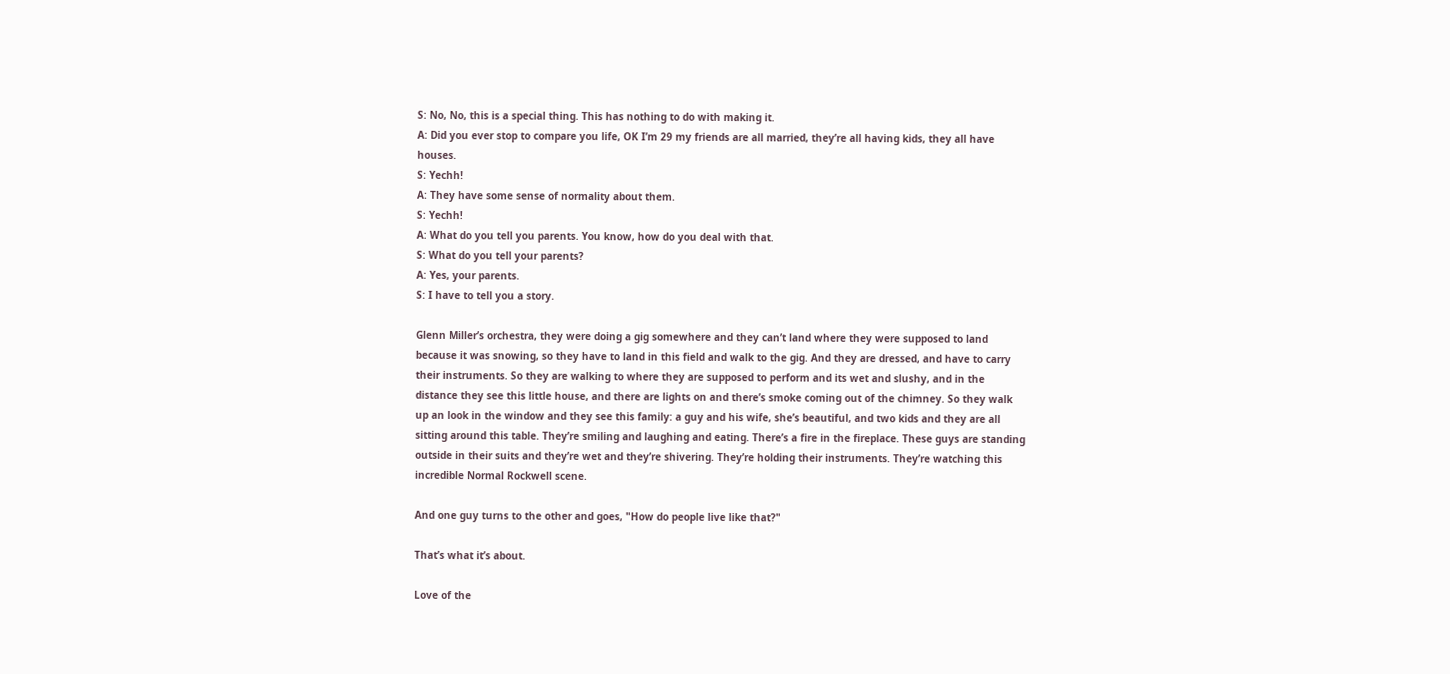S: No, No, this is a special thing. This has nothing to do with making it.
A: Did you ever stop to compare you life, OK I’m 29 my friends are all married, they’re all having kids, they all have houses.
S: Yechh!
A: They have some sense of normality about them.
S: Yechh!
A: What do you tell you parents. You know, how do you deal with that.
S: What do you tell your parents?
A: Yes, your parents.
S: I have to tell you a story.

Glenn Miller’s orchestra, they were doing a gig somewhere and they can’t land where they were supposed to land because it was snowing, so they have to land in this field and walk to the gig. And they are dressed, and have to carry their instruments. So they are walking to where they are supposed to perform and its wet and slushy, and in the distance they see this little house, and there are lights on and there’s smoke coming out of the chimney. So they walk up an look in the window and they see this family: a guy and his wife, she’s beautiful, and two kids and they are all sitting around this table. They’re smiling and laughing and eating. There’s a fire in the fireplace. These guys are standing outside in their suits and they’re wet and they’re shivering. They’re holding their instruments. They’re watching this incredible Normal Rockwell scene.

And one guy turns to the other and goes, "How do people live like that?"

That’s what it’s about.

Love of the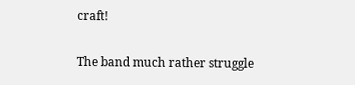craft!

The band much rather struggle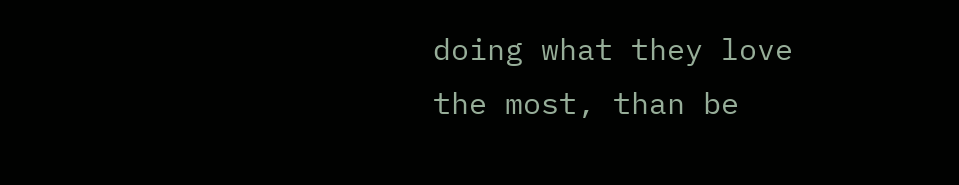doing what they love the most, than be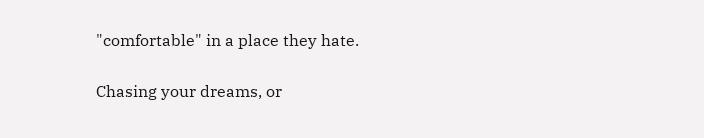"comfortable" in a place they hate.

Chasing your dreams, or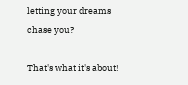letting your dreams chase you?

That's what it's about!